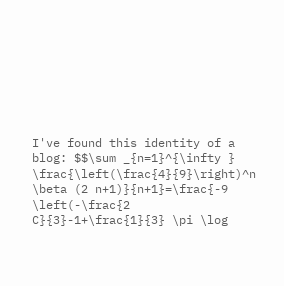I've found this identity of a blog: $$\sum _{n=1}^{\infty } \frac{\left(\frac{4}{9}\right)^n \beta (2 n+1)}{n+1}=\frac{-9 \left(-\frac{2 C}{3}-1+\frac{1}{3} \pi \log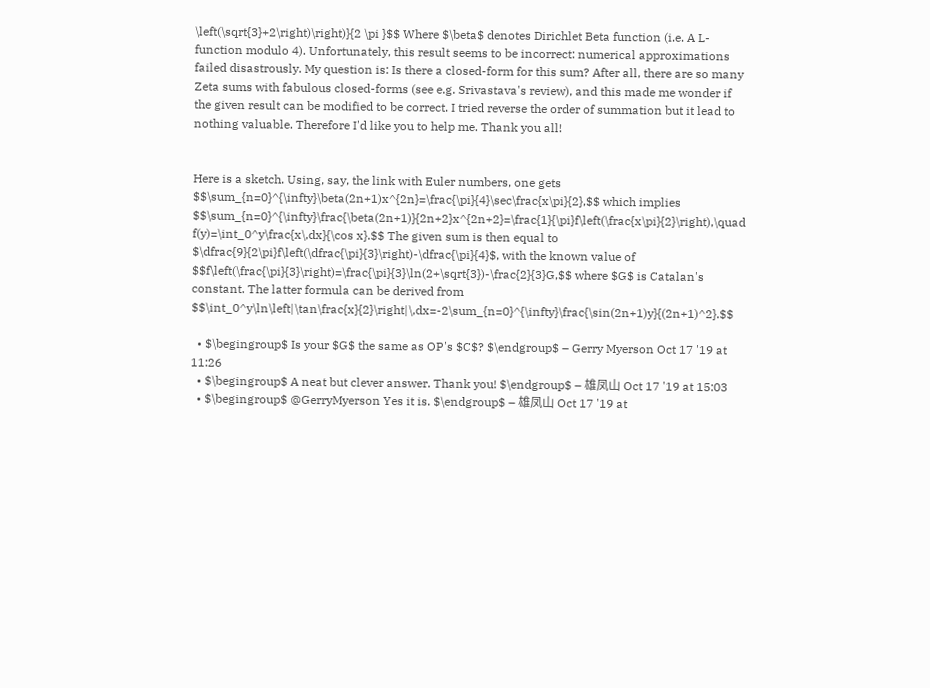\left(\sqrt{3}+2\right)\right)}{2 \pi }$$ Where $\beta$ denotes Dirichlet Beta function (i.e. A L-function modulo 4). Unfortunately, this result seems to be incorrect: numerical approximations failed disastrously. My question is: Is there a closed-form for this sum? After all, there are so many Zeta sums with fabulous closed-forms (see e.g. Srivastava's review), and this made me wonder if the given result can be modified to be correct. I tried reverse the order of summation but it lead to nothing valuable. Therefore I'd like you to help me. Thank you all!


Here is a sketch. Using, say, the link with Euler numbers, one gets $$\sum_{n=0}^{\infty}\beta(2n+1)x^{2n}=\frac{\pi}{4}\sec\frac{x\pi}{2},$$ which implies $$\sum_{n=0}^{\infty}\frac{\beta(2n+1)}{2n+2}x^{2n+2}=\frac{1}{\pi}f\left(\frac{x\pi}{2}\right),\quad f(y)=\int_0^y\frac{x\,dx}{\cos x}.$$ The given sum is then equal to $\dfrac{9}{2\pi}f\left(\dfrac{\pi}{3}\right)-\dfrac{\pi}{4}$, with the known value of $$f\left(\frac{\pi}{3}\right)=\frac{\pi}{3}\ln(2+\sqrt{3})-\frac{2}{3}G,$$ where $G$ is Catalan's constant. The latter formula can be derived from $$\int_0^y\ln\left|\tan\frac{x}{2}\right|\,dx=-2\sum_{n=0}^{\infty}\frac{\sin(2n+1)y}{(2n+1)^2}.$$

  • $\begingroup$ Is your $G$ the same as OP's $C$? $\endgroup$ – Gerry Myerson Oct 17 '19 at 11:26
  • $\begingroup$ A neat but clever answer. Thank you! $\endgroup$ – 雄凤山 Oct 17 '19 at 15:03
  • $\begingroup$ @GerryMyerson Yes it is. $\endgroup$ – 雄凤山 Oct 17 '19 at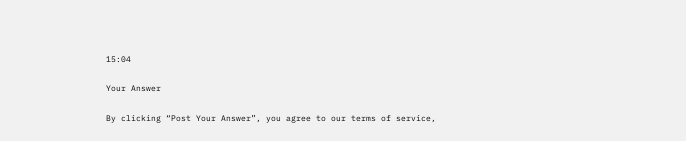15:04

Your Answer

By clicking “Post Your Answer”, you agree to our terms of service,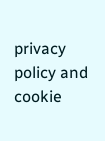privacy policy and cookie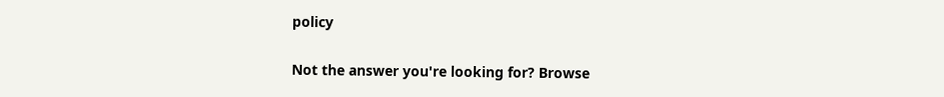policy

Not the answer you're looking for? Browse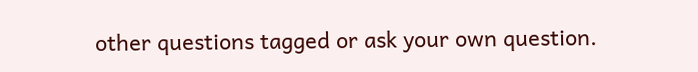other questions tagged or ask your own question.